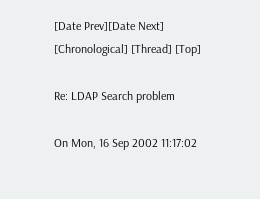[Date Prev][Date Next] [Chronological] [Thread] [Top]

Re: LDAP Search problem

On Mon, 16 Sep 2002 11:17:02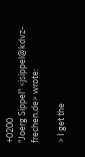+0200
"Joerg Sippel" <jsippel@kdvz-frechen.de> wrote:

> I get the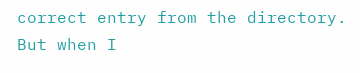correct entry from the directory. But when I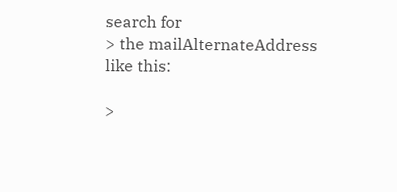search for
> the mailAlternateAddress like this:

>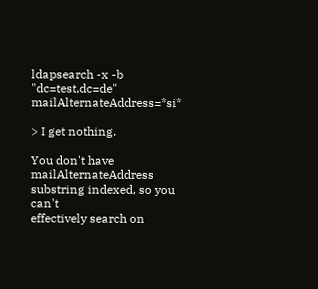ldapsearch -x -b "dc=test,dc=de" mailAlternateAddress=*si*

> I get nothing.

You don't have mailAlternateAddress substring indexed, so you can't
effectively search on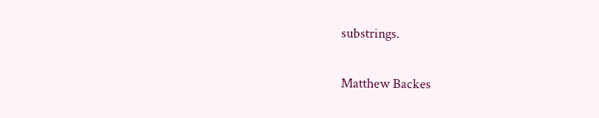substrings.

Matthew Backes